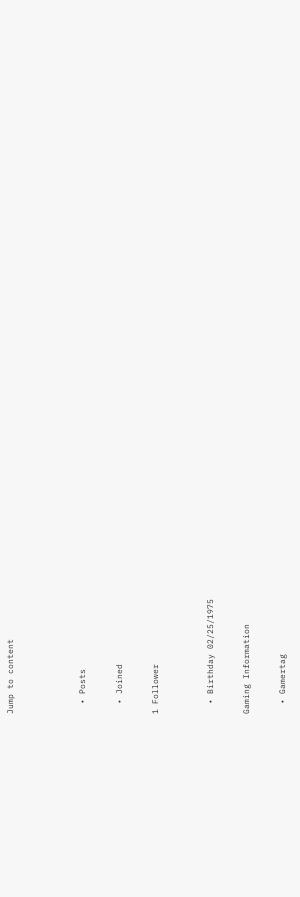Jump to content



  • Posts

  • Joined

1 Follower


  • Birthday 02/25/1975

Gaming Information

  • Gamertag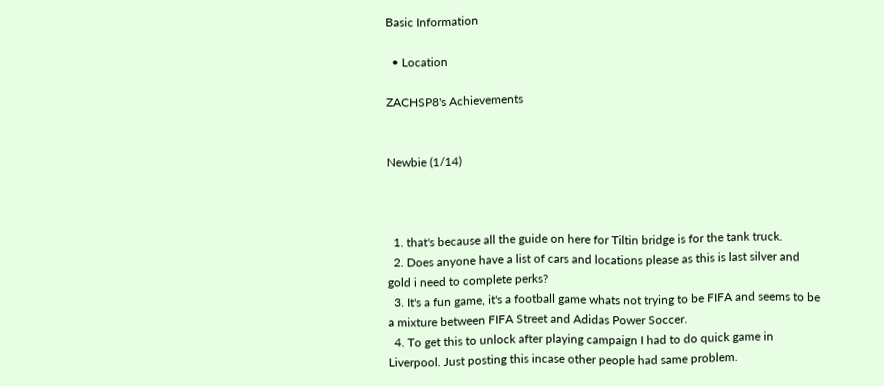Basic Information

  • Location

ZACHSP8's Achievements


Newbie (1/14)



  1. that's because all the guide on here for Tiltin bridge is for the tank truck.
  2. Does anyone have a list of cars and locations please as this is last silver and gold i need to complete perks?
  3. It's a fun game, it's a football game whats not trying to be FIFA and seems to be a mixture between FIFA Street and Adidas Power Soccer.
  4. To get this to unlock after playing campaign I had to do quick game in Liverpool. Just posting this incase other people had same problem.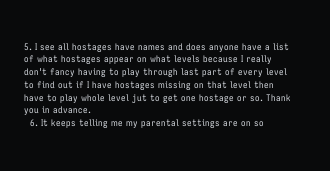5. I see all hostages have names and does anyone have a list of what hostages appear on what levels because I really don't fancy having to play through last part of every level to find out if I have hostages missing on that level then have to play whole level jut to get one hostage or so. Thank you in advance.
  6. It keeps telling me my parental settings are on so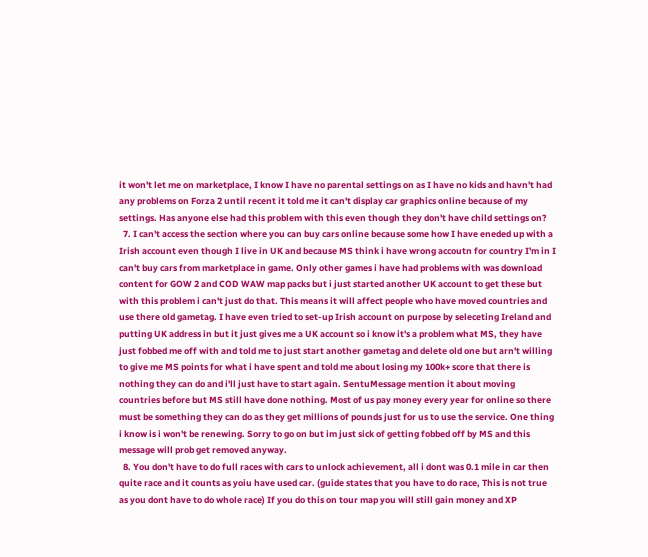it won't let me on marketplace, I know I have no parental settings on as I have no kids and havn't had any problems on Forza 2 until recent it told me it can't display car graphics online because of my settings. Has anyone else had this problem with this even though they don't have child settings on?
  7. I can't access the section where you can buy cars online because some how I have eneded up with a Irish account even though I live in UK and because MS think i have wrong accoutn for country I'm in I can't buy cars from marketplace in game. Only other games i have had problems with was download content for GOW 2 and COD WAW map packs but i just started another UK account to get these but with this problem i can't just do that. This means it will affect people who have moved countries and use there old gametag. I have even tried to set-up Irish account on purpose by seleceting Ireland and putting UK address in but it just gives me a UK account so i know it's a problem what MS, they have just fobbed me off with and told me to just start another gametag and delete old one but arn't willing to give me MS points for what i have spent and told me about losing my 100k+ score that there is nothing they can do and i'll just have to start again. SentuMessage mention it about moving countries before but MS still have done nothing. Most of us pay money every year for online so there must be something they can do as they get millions of pounds just for us to use the service. One thing i know is i won't be renewing. Sorry to go on but im just sick of getting fobbed off by MS and this message will prob get removed anyway.
  8. You don't have to do full races with cars to unlock achievement, all i dont was 0.1 mile in car then quite race and it counts as yoiu have used car. (guide states that you have to do race, This is not true as you dont have to do whole race) If you do this on tour map you will still gain money and XP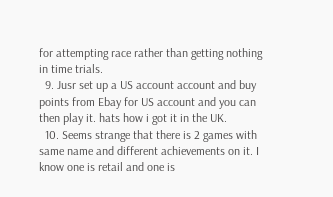for attempting race rather than getting nothing in time trials.
  9. Jusr set up a US account account and buy points from Ebay for US account and you can then play it. hats how i got it in the UK.
  10. Seems strange that there is 2 games with same name and different achievements on it. I know one is retail and one is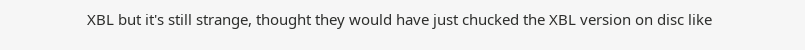XBL but it's still strange, thought they would have just chucked the XBL version on disc like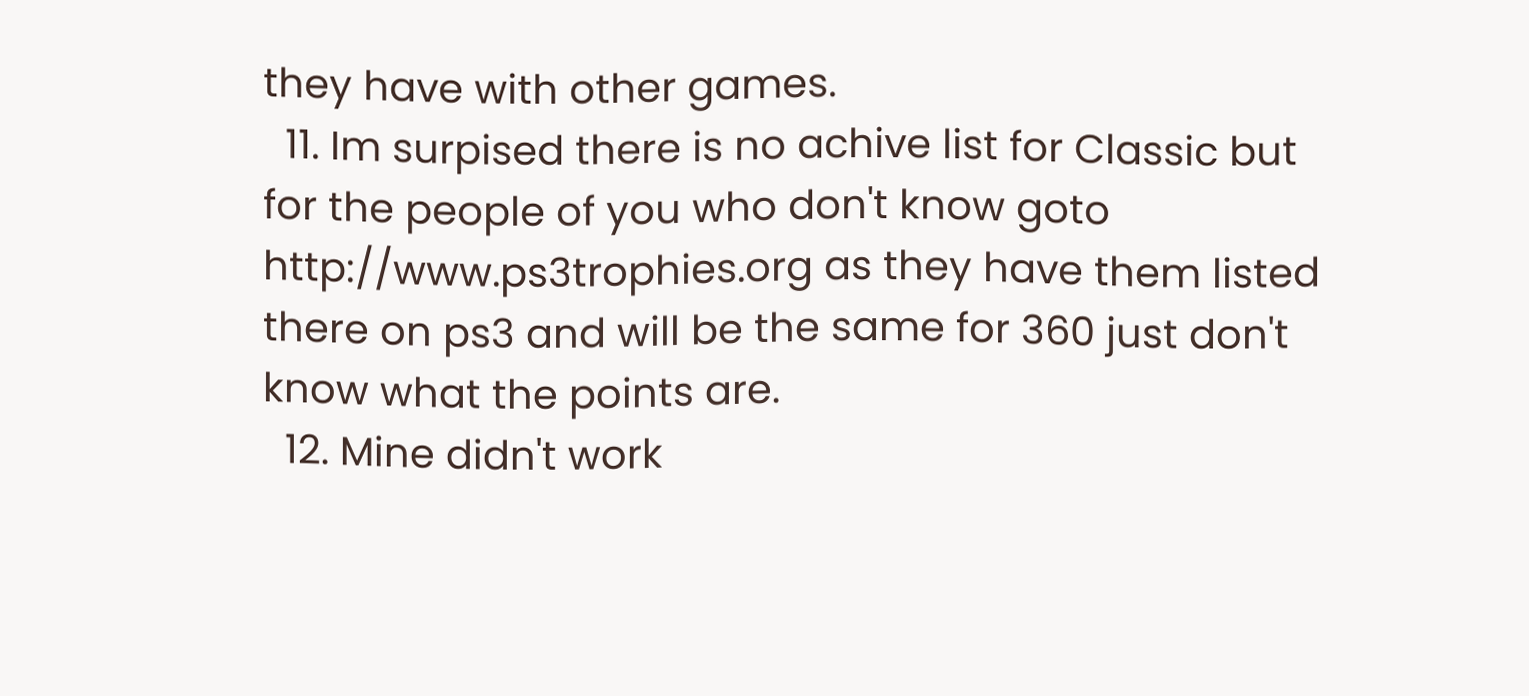they have with other games.
  11. Im surpised there is no achive list for Classic but for the people of you who don't know goto http://www.ps3trophies.org as they have them listed there on ps3 and will be the same for 360 just don't know what the points are.
  12. Mine didn't work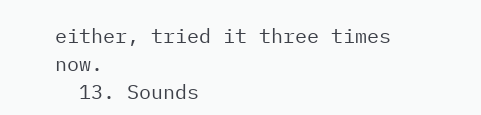either, tried it three times now.
  13. Sounds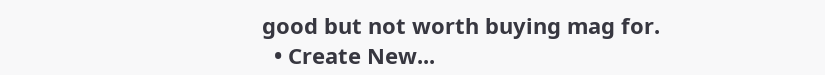good but not worth buying mag for.
  • Create New...